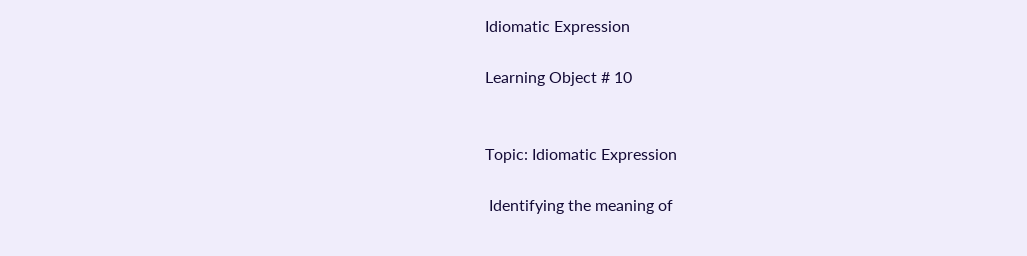Idiomatic Expression

Learning Object # 10


Topic: Idiomatic Expression

 Identifying the meaning of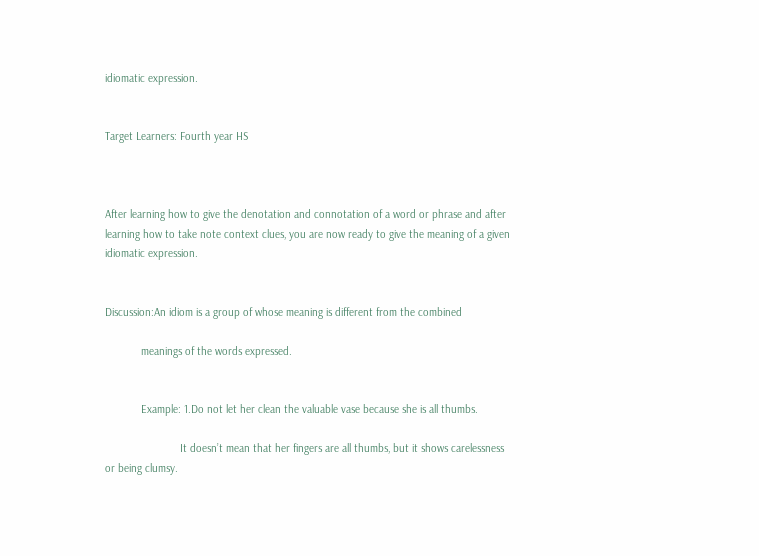idiomatic expression.


Target Learners: Fourth year HS



After learning how to give the denotation and connotation of a word or phrase and after learning how to take note context clues, you are now ready to give the meaning of a given idiomatic expression.


Discussion:An idiom is a group of whose meaning is different from the combined

            meanings of the words expressed.


            Example: 1.Do not let her clean the valuable vase because she is all thumbs.

                         It doesn’t mean that her fingers are all thumbs, but it shows carelessness                        or being clumsy.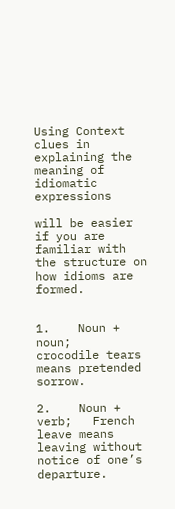Using Context clues in explaining the meaning of idiomatic expressions

will be easier if you are familiar with the structure on how idioms are formed.


1.    Noun + noun;   crocodile tears means pretended sorrow.

2.    Noun + verb;   French leave means leaving without notice of one’s departure.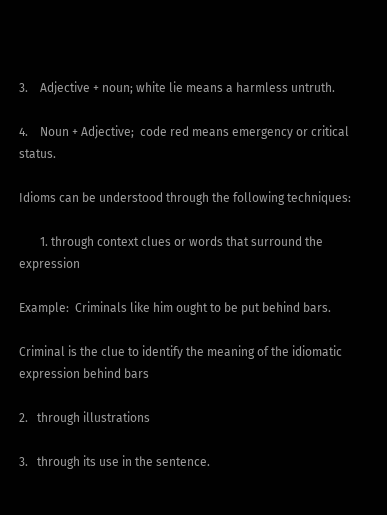3.    Adjective + noun; white lie means a harmless untruth.

4.    Noun + Adjective;  code red means emergency or critical status.

Idioms can be understood through the following techniques:

       1. through context clues or words that surround the expression

Example:  Criminals like him ought to be put behind bars.

Criminal is the clue to identify the meaning of the idiomatic expression behind bars

2.   through illustrations

3.   through its use in the sentence.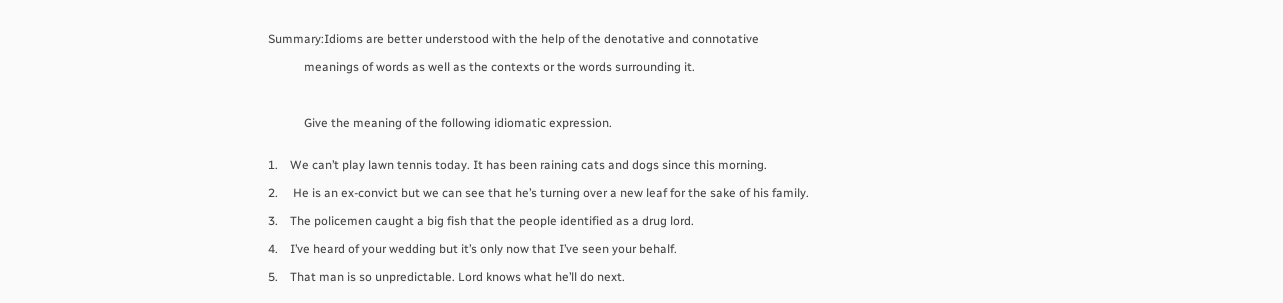Summary:Idioms are better understood with the help of the denotative and connotative

            meanings of words as well as the contexts or the words surrounding it.



            Give the meaning of the following idiomatic expression.


1.    We can’t play lawn tennis today. It has been raining cats and dogs since this morning.

2.     He is an ex-convict but we can see that he’s turning over a new leaf for the sake of his family.

3.    The policemen caught a big fish that the people identified as a drug lord.

4.    I’ve heard of your wedding but it’s only now that I’ve seen your behalf.

5.    That man is so unpredictable. Lord knows what he’ll do next.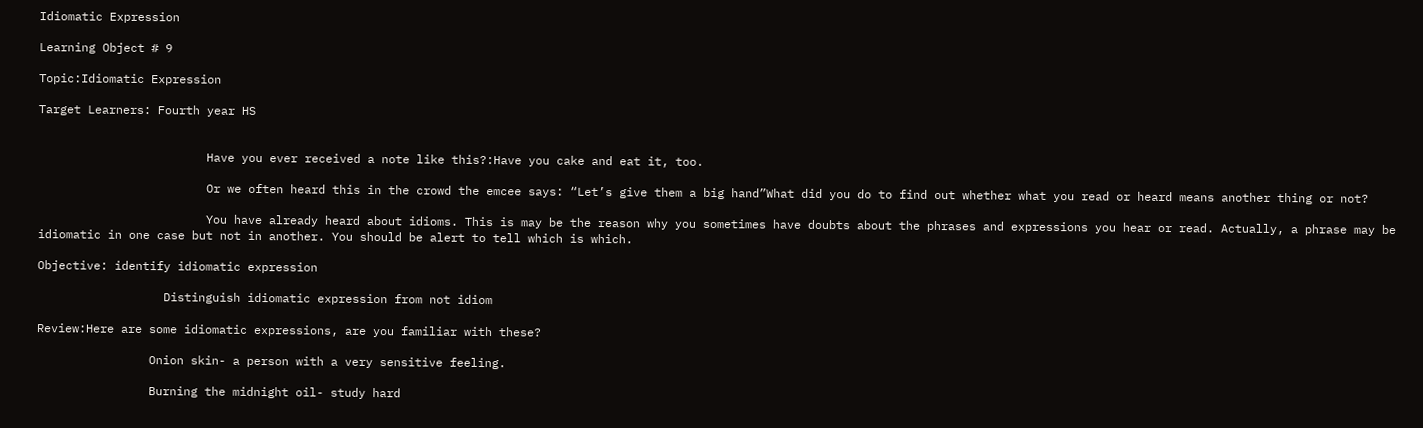Idiomatic Expression

Learning Object # 9

Topic:Idiomatic Expression

Target Learners: Fourth year HS


                        Have you ever received a note like this?:Have you cake and eat it, too.

                        Or we often heard this in the crowd the emcee says: “Let’s give them a big hand”What did you do to find out whether what you read or heard means another thing or not?

                        You have already heard about idioms. This is may be the reason why you sometimes have doubts about the phrases and expressions you hear or read. Actually, a phrase may be idiomatic in one case but not in another. You should be alert to tell which is which.

Objective: identify idiomatic expression

                  Distinguish idiomatic expression from not idiom

Review:Here are some idiomatic expressions, are you familiar with these?

                Onion skin- a person with a very sensitive feeling.

                Burning the midnight oil- study hard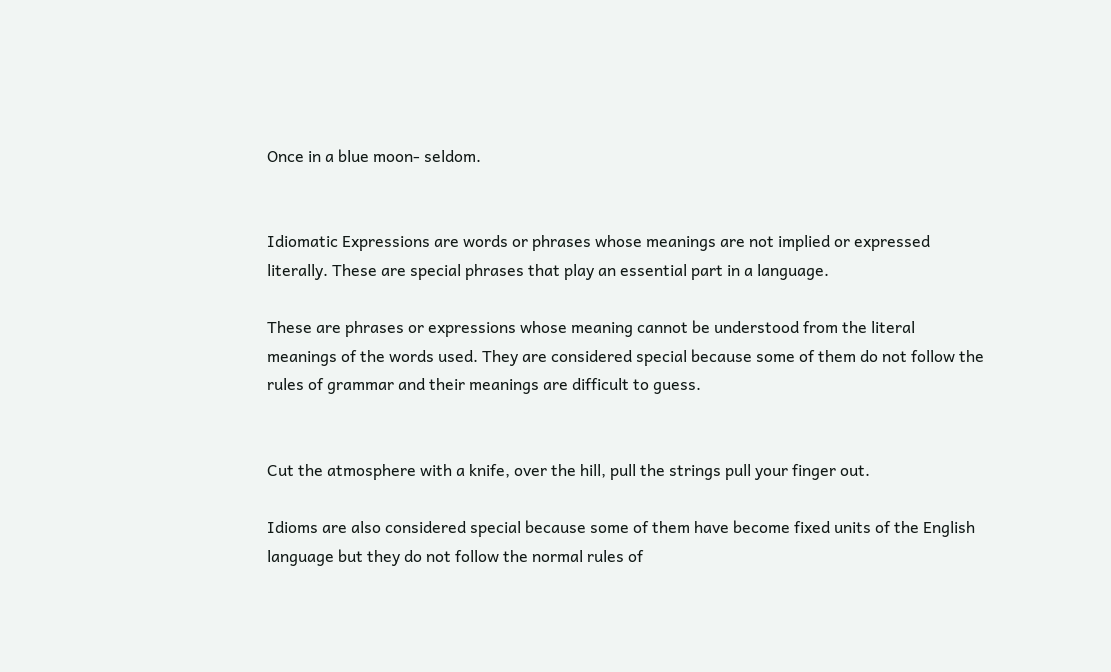Once in a blue moon- seldom.


Idiomatic Expressions are words or phrases whose meanings are not implied or expressed literally. These are special phrases that play an essential part in a language.

These are phrases or expressions whose meaning cannot be understood from the literal meanings of the words used. They are considered special because some of them do not follow the rules of grammar and their meanings are difficult to guess.


Cut the atmosphere with a knife, over the hill, pull the strings pull your finger out.

Idioms are also considered special because some of them have become fixed units of the English language but they do not follow the normal rules of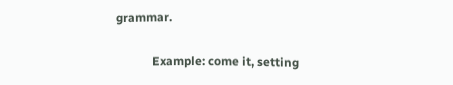grammar.

            Example: come it, setting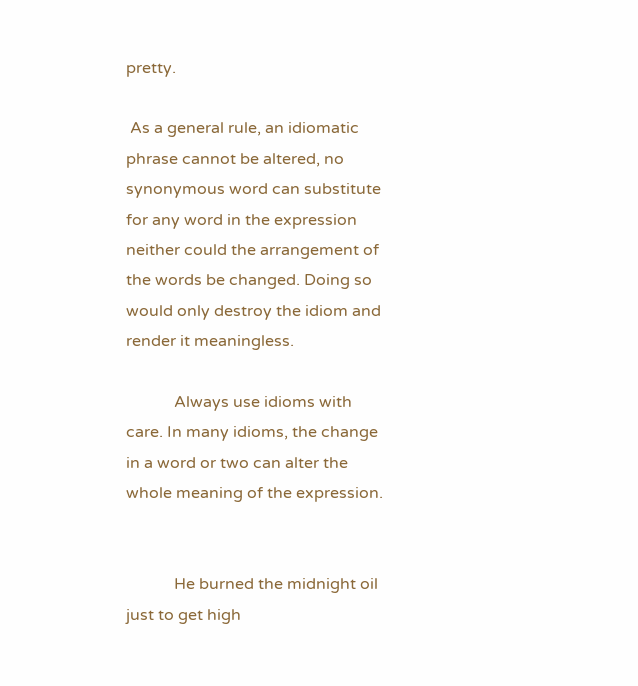pretty.

 As a general rule, an idiomatic phrase cannot be altered, no synonymous word can substitute for any word in the expression neither could the arrangement of the words be changed. Doing so would only destroy the idiom and render it meaningless.

            Always use idioms with care. In many idioms, the change in a word or two can alter the whole meaning of the expression.


            He burned the midnight oil just to get high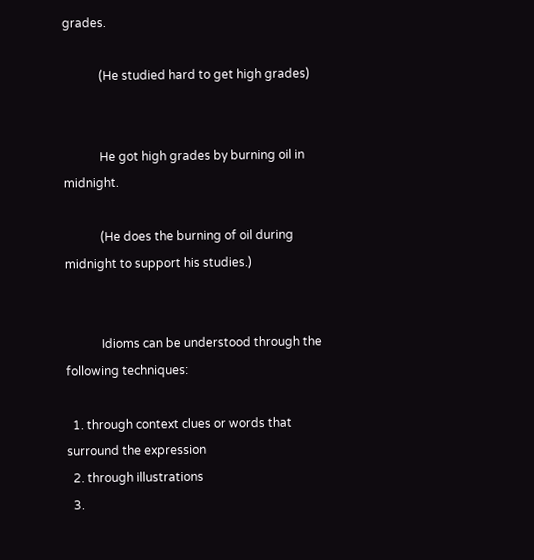grades.

            (He studied hard to get high grades)


            He got high grades by burning oil in midnight.

            (He does the burning of oil during midnight to support his studies.)


            Idioms can be understood through the following techniques:

  1. through context clues or words that surround the expression
  2. through illustrations
  3.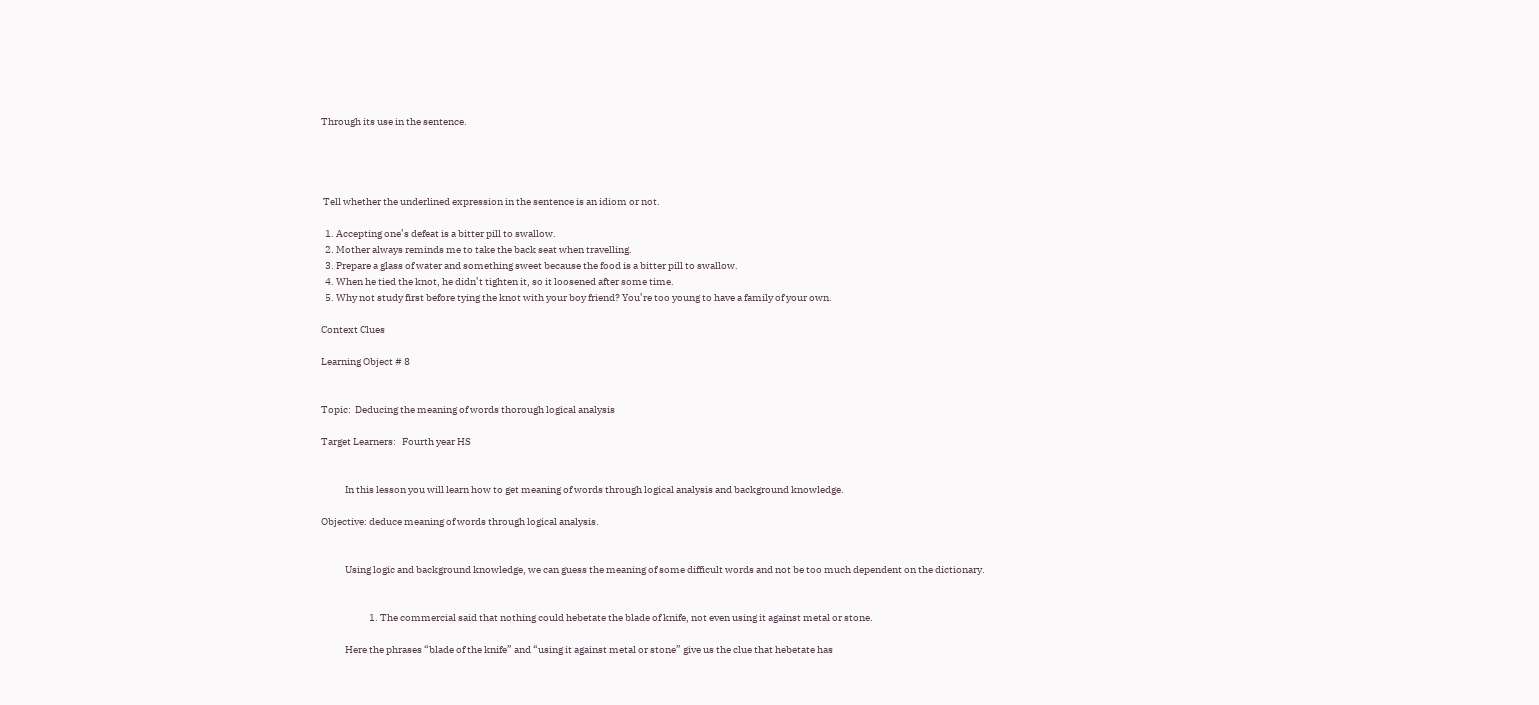Through its use in the sentence.




 Tell whether the underlined expression in the sentence is an idiom or not.

  1. Accepting one’s defeat is a bitter pill to swallow.
  2. Mother always reminds me to take the back seat when travelling.
  3. Prepare a glass of water and something sweet because the food is a bitter pill to swallow.
  4. When he tied the knot, he didn’t tighten it, so it loosened after some time.
  5. Why not study first before tying the knot with your boy friend? You’re too young to have a family of your own.

Context Clues

Learning Object # 8


Topic:  Deducing the meaning of words thorough logical analysis

Target Learners:   Fourth year HS


            In this lesson you will learn how to get meaning of words through logical analysis and background knowledge.

Objective: deduce meaning of words through logical analysis.


            Using logic and background knowledge, we can guess the meaning of some difficult words and not be too much dependent on the dictionary.


                        1. The commercial said that nothing could hebetate the blade of knife, not even using it against metal or stone.

            Here the phrases “blade of the knife” and “using it against metal or stone” give us the clue that hebetate has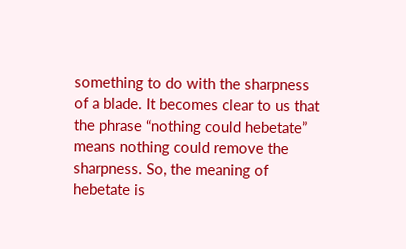something to do with the sharpness of a blade. It becomes clear to us that the phrase “nothing could hebetate” means nothing could remove the sharpness. So, the meaning of hebetate is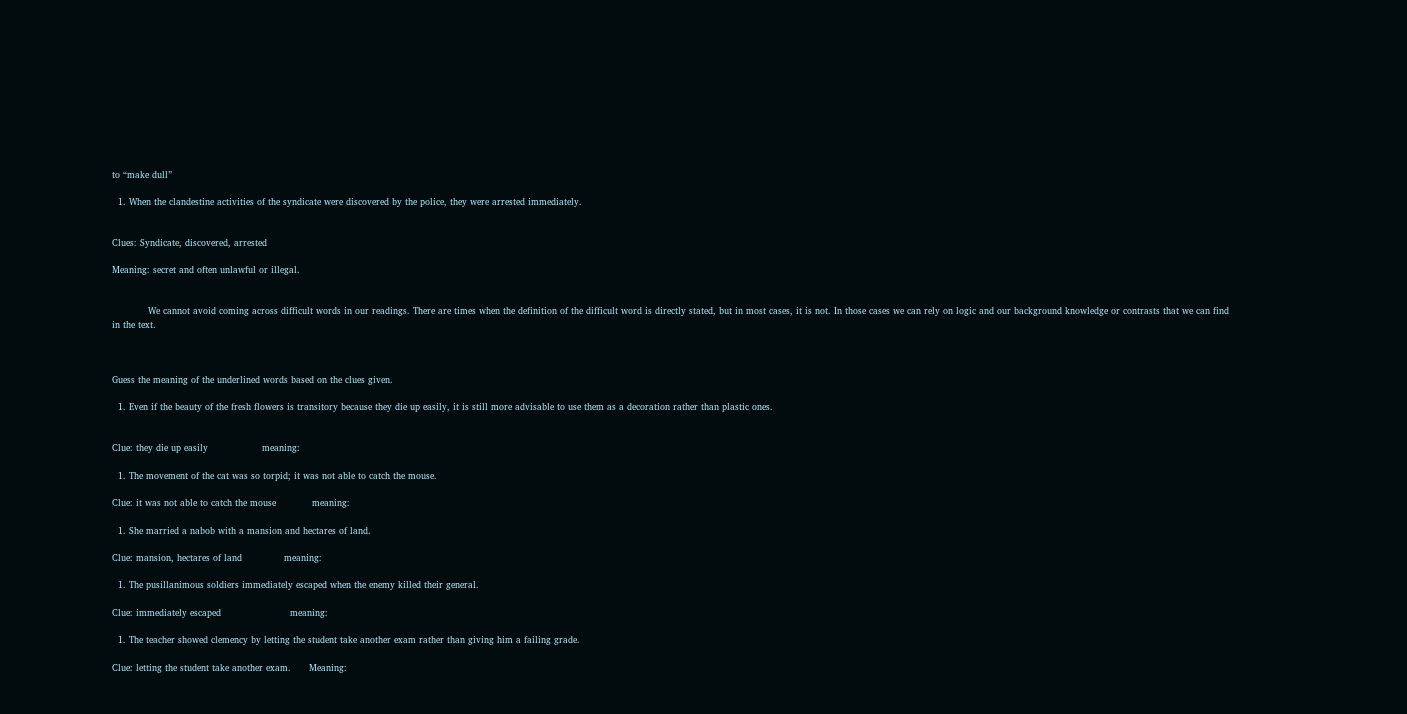to “make dull”

  1. When the clandestine activities of the syndicate were discovered by the police, they were arrested immediately.


Clues: Syndicate, discovered, arrested

Meaning: secret and often unlawful or illegal.


            We cannot avoid coming across difficult words in our readings. There are times when the definition of the difficult word is directly stated, but in most cases, it is not. In those cases we can rely on logic and our background knowledge or contrasts that we can find in the text.



Guess the meaning of the underlined words based on the clues given.

  1. Even if the beauty of the fresh flowers is transitory because they die up easily, it is still more advisable to use them as a decoration rather than plastic ones.


Clue: they die up easily                  meaning:

  1. The movement of the cat was so torpid; it was not able to catch the mouse.

Clue: it was not able to catch the mouse            meaning:

  1. She married a nabob with a mansion and hectares of land.

Clue: mansion, hectares of land              meaning:

  1. The pusillanimous soldiers immediately escaped when the enemy killed their general.

Clue: immediately escaped                       meaning:

  1. The teacher showed clemency by letting the student take another exam rather than giving him a failing grade.

Clue: letting the student take another exam.      Meaning: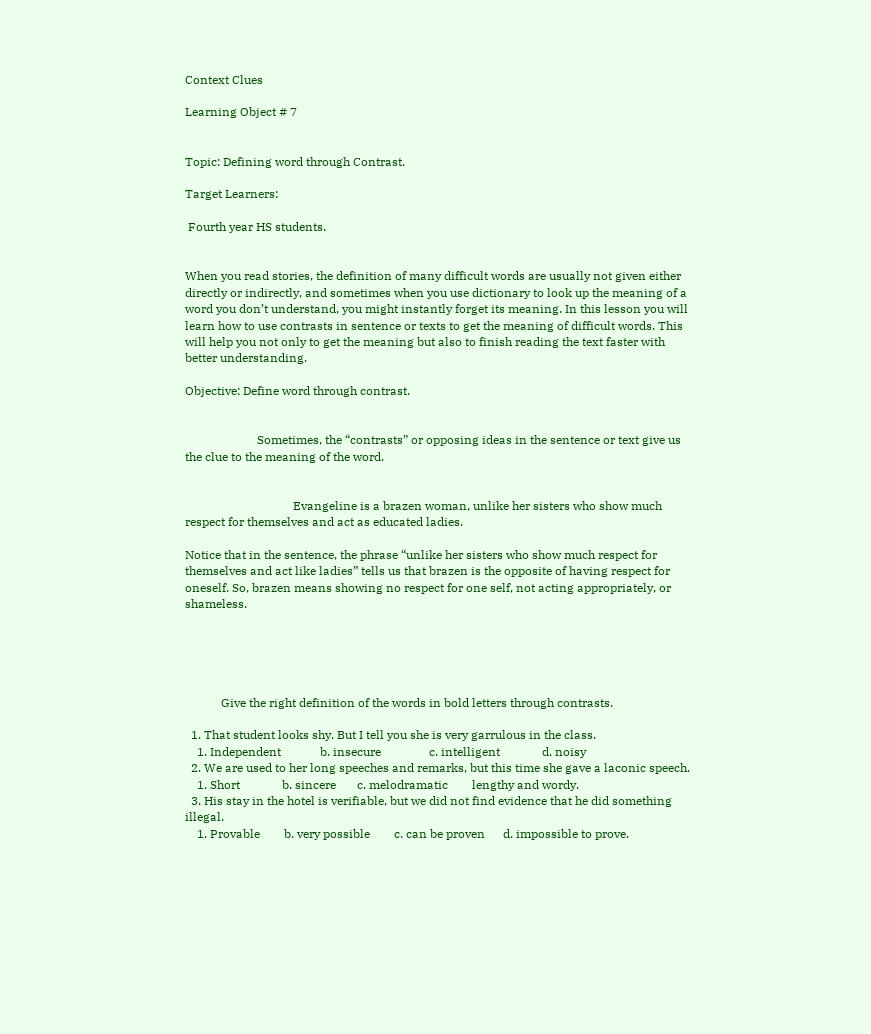Context Clues

Learning Object # 7


Topic: Defining word through Contrast.

Target Learners:

 Fourth year HS students.


When you read stories, the definition of many difficult words are usually not given either directly or indirectly, and sometimes when you use dictionary to look up the meaning of a word you don’t understand, you might instantly forget its meaning. In this lesson you will learn how to use contrasts in sentence or texts to get the meaning of difficult words. This will help you not only to get the meaning but also to finish reading the text faster with better understanding.

Objective: Define word through contrast.


                        Sometimes, the “contrasts” or opposing ideas in the sentence or text give us the clue to the meaning of the word.


                                    Evangeline is a brazen woman, unlike her sisters who show much respect for themselves and act as educated ladies.

Notice that in the sentence, the phrase “unlike her sisters who show much respect for themselves and act like ladies” tells us that brazen is the opposite of having respect for oneself. So, brazen means showing no respect for one self, not acting appropriately, or shameless.





            Give the right definition of the words in bold letters through contrasts.

  1. That student looks shy. But I tell you she is very garrulous in the class.
    1. Independent             b. insecure                c. intelligent              d. noisy
  2. We are used to her long speeches and remarks, but this time she gave a laconic speech.
    1. Short              b. sincere       c. melodramatic        lengthy and wordy.
  3. His stay in the hotel is verifiable, but we did not find evidence that he did something illegal.
    1. Provable        b. very possible        c. can be proven      d. impossible to prove.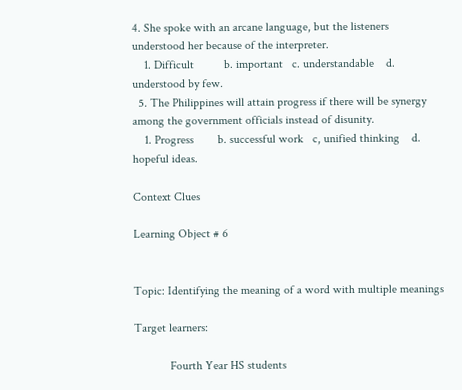4. She spoke with an arcane language, but the listeners understood her because of the interpreter.
    1. Difficult          b. important   c. understandable    d. understood by few.
  5. The Philippines will attain progress if there will be synergy among the government officials instead of disunity.
    1. Progress        b. successful work   c, unified thinking    d. hopeful ideas.

Context Clues

Learning Object # 6


Topic: Identifying the meaning of a word with multiple meanings

Target learners:

            Fourth Year HS students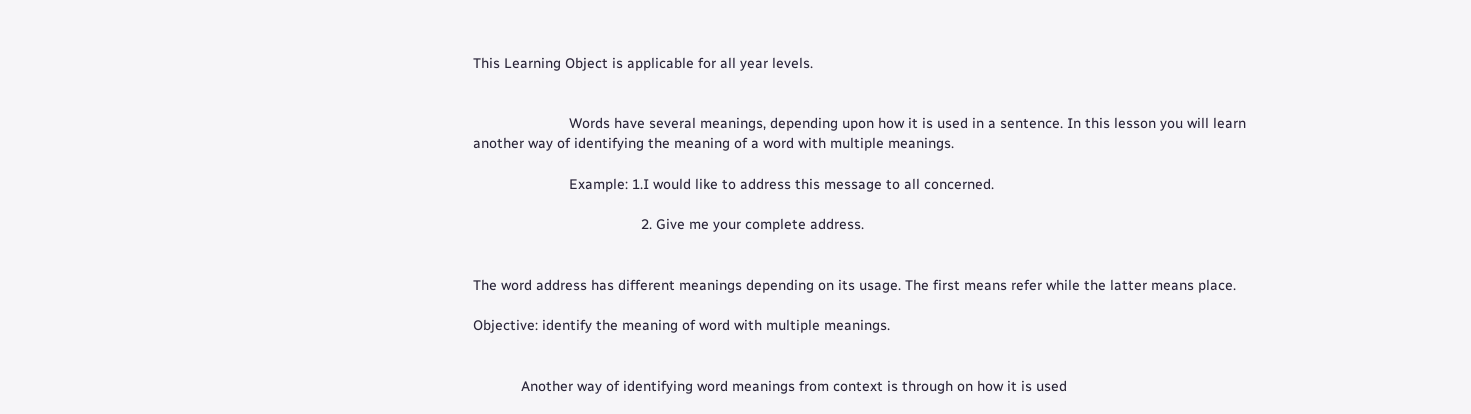This Learning Object is applicable for all year levels.


                        Words have several meanings, depending upon how it is used in a sentence. In this lesson you will learn another way of identifying the meaning of a word with multiple meanings.

                        Example: 1.I would like to address this message to all concerned.

                                          2. Give me your complete address.


The word address has different meanings depending on its usage. The first means refer while the latter means place.

Objective: identify the meaning of word with multiple meanings.


            Another way of identifying word meanings from context is through on how it is used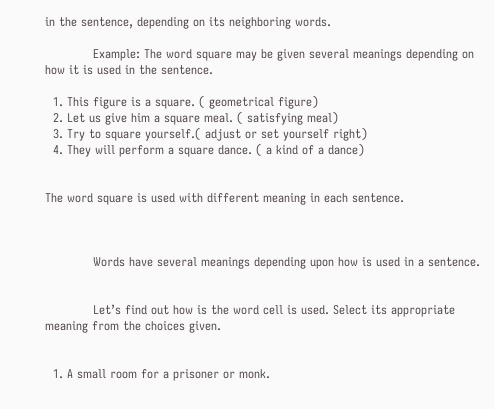in the sentence, depending on its neighboring words.

            Example: The word square may be given several meanings depending on how it is used in the sentence.

  1. This figure is a square. ( geometrical figure)
  2. Let us give him a square meal. ( satisfying meal)
  3. Try to square yourself.( adjust or set yourself right)
  4. They will perform a square dance. ( a kind of a dance)


The word square is used with different meaning in each sentence.



            Words have several meanings depending upon how is used in a sentence.


            Let’s find out how is the word cell is used. Select its appropriate meaning from the choices given.


  1. A small room for a prisoner or monk.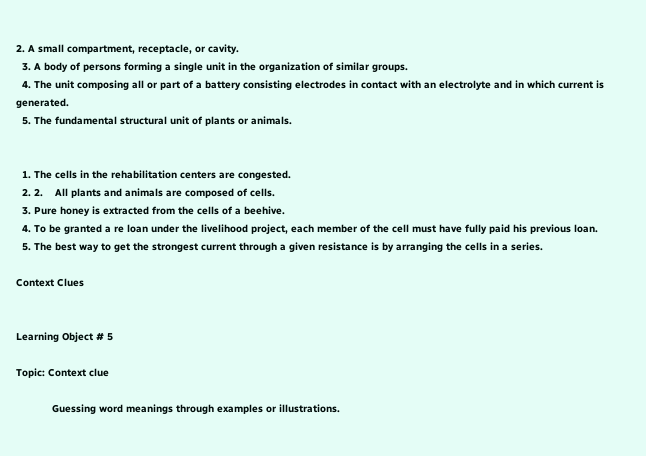2. A small compartment, receptacle, or cavity.
  3. A body of persons forming a single unit in the organization of similar groups.
  4. The unit composing all or part of a battery consisting electrodes in contact with an electrolyte and in which current is generated.
  5. The fundamental structural unit of plants or animals.


  1. The cells in the rehabilitation centers are congested.
  2. 2.    All plants and animals are composed of cells.
  3. Pure honey is extracted from the cells of a beehive.
  4. To be granted a re loan under the livelihood project, each member of the cell must have fully paid his previous loan.
  5. The best way to get the strongest current through a given resistance is by arranging the cells in a series.

Context Clues


Learning Object # 5

Topic: Context clue

            Guessing word meanings through examples or illustrations.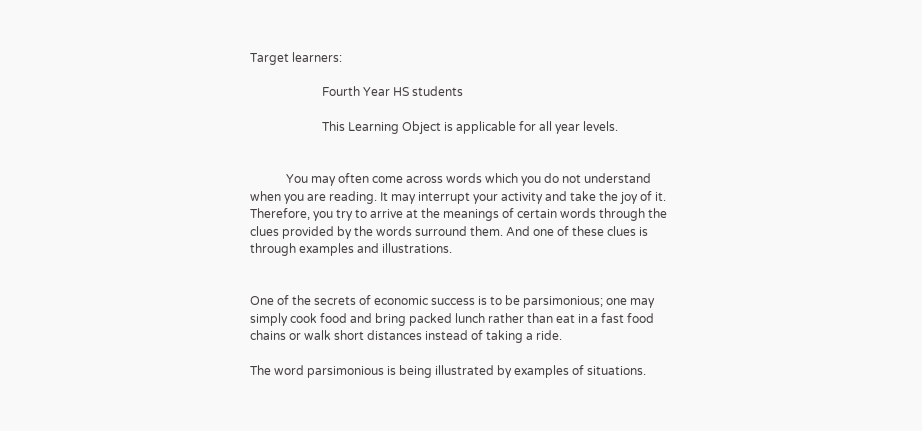Target learners:

                        Fourth Year HS students

                        This Learning Object is applicable for all year levels.


            You may often come across words which you do not understand when you are reading. It may interrupt your activity and take the joy of it. Therefore, you try to arrive at the meanings of certain words through the clues provided by the words surround them. And one of these clues is through examples and illustrations.


One of the secrets of economic success is to be parsimonious; one may simply cook food and bring packed lunch rather than eat in a fast food chains or walk short distances instead of taking a ride.

The word parsimonious is being illustrated by examples of situations.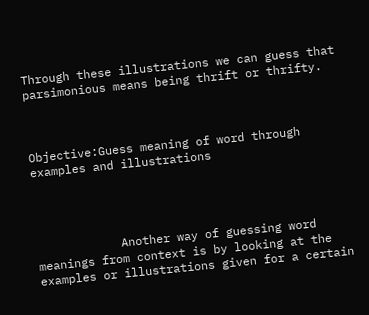Through these illustrations we can guess that parsimonious means being thrift or thrifty.



Objective:Guess meaning of word through examples and illustrations




            Another way of guessing word meanings from context is by looking at the examples or illustrations given for a certain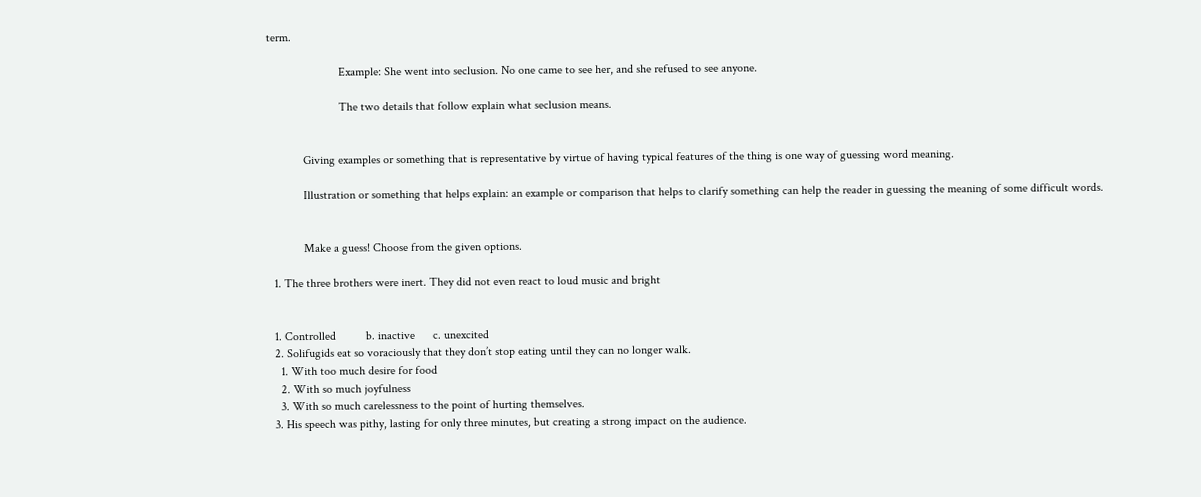term.

                        Example: She went into seclusion. No one came to see her, and she refused to see anyone.

                        The two details that follow explain what seclusion means.


            Giving examples or something that is representative by virtue of having typical features of the thing is one way of guessing word meaning.

            Illustration or something that helps explain: an example or comparison that helps to clarify something can help the reader in guessing the meaning of some difficult words.


            Make a guess! Choose from the given options.

  1. The three brothers were inert. They did not even react to loud music and bright


  1. Controlled          b. inactive      c. unexcited
  2. Solifugids eat so voraciously that they don’t stop eating until they can no longer walk.
    1. With too much desire for food
    2. With so much joyfulness
    3. With so much carelessness to the point of hurting themselves.
  3. His speech was pithy, lasting for only three minutes, but creating a strong impact on the audience.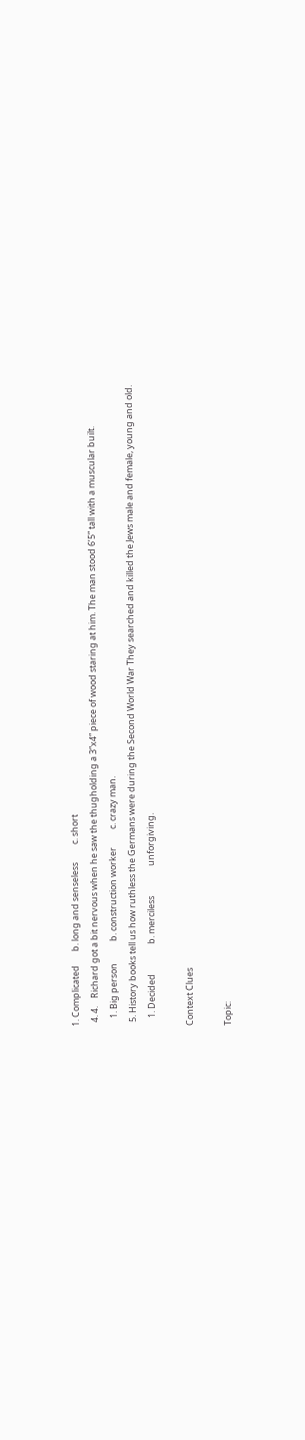1. Complicated       b. long and senseless         c. short
  4. 4.    Richard got a bit nervous when he saw the thugholding a 3”x4” piece of wood staring at him. The man stood 6’5” tall with a muscular built.
    1. Big person           b. construction worker         c. crazy man.
  5. History books tell us how ruthless the Germans were during the Second World War They searched and killed the Jews male and female, young and old.
    1. Decided               b. merciless               unforgiving.

Context Clues

Topic: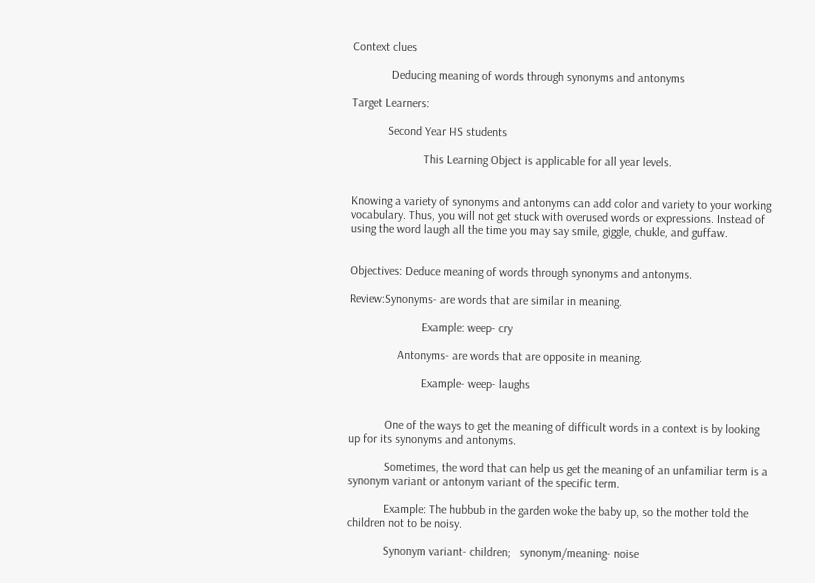Context clues

             Deducing meaning of words through synonyms and antonyms

Target Learners:

            Second Year HS students

                        This Learning Object is applicable for all year levels.


Knowing a variety of synonyms and antonyms can add color and variety to your working vocabulary. Thus, you will not get stuck with overused words or expressions. Instead of using the word laugh all the time you may say smile, giggle, chukle, and guffaw.


Objectives: Deduce meaning of words through synonyms and antonyms.

Review:Synonyms- are words that are similar in meaning.

                        Example: weep- cry

                Antonyms- are words that are opposite in meaning.

                        Example- weep- laughs


            One of the ways to get the meaning of difficult words in a context is by looking up for its synonyms and antonyms.

            Sometimes, the word that can help us get the meaning of an unfamiliar term is a synonym variant or antonym variant of the specific term.

            Example: The hubbub in the garden woke the baby up, so the mother told the children not to be noisy.

            Synonym variant- children;   synonym/meaning- noise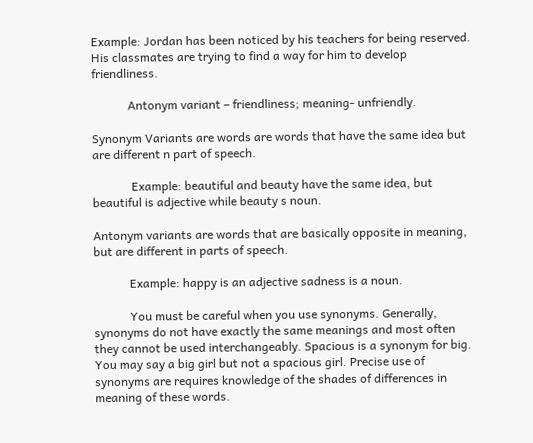Example: Jordan has been noticed by his teachers for being reserved. His classmates are trying to find a way for him to develop friendliness.

            Antonym variant – friendliness; meaning- unfriendly.

Synonym Variants are words are words that have the same idea but are different n part of speech.

             Example: beautiful and beauty have the same idea, but beautiful is adjective while beauty s noun.

Antonym variants are words that are basically opposite in meaning, but are different in parts of speech.

            Example: happy is an adjective sadness is a noun.

            You must be careful when you use synonyms. Generally, synonyms do not have exactly the same meanings and most often they cannot be used interchangeably. Spacious is a synonym for big. You may say a big girl but not a spacious girl. Precise use of synonyms are requires knowledge of the shades of differences in meaning of these words.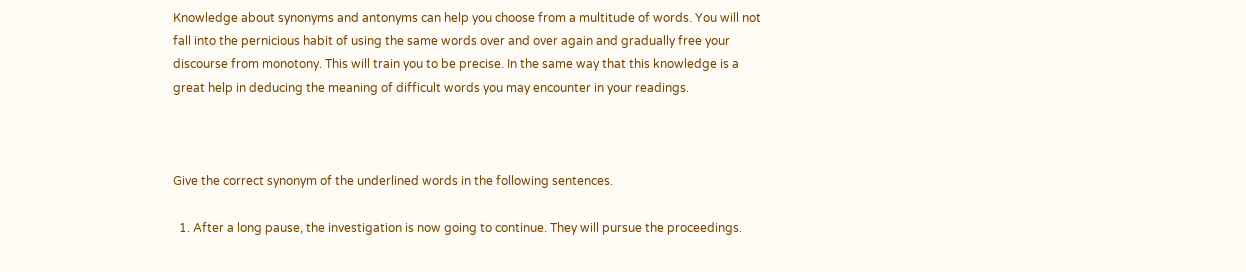Knowledge about synonyms and antonyms can help you choose from a multitude of words. You will not fall into the pernicious habit of using the same words over and over again and gradually free your discourse from monotony. This will train you to be precise. In the same way that this knowledge is a great help in deducing the meaning of difficult words you may encounter in your readings.



Give the correct synonym of the underlined words in the following sentences.

  1. After a long pause, the investigation is now going to continue. They will pursue the proceedings.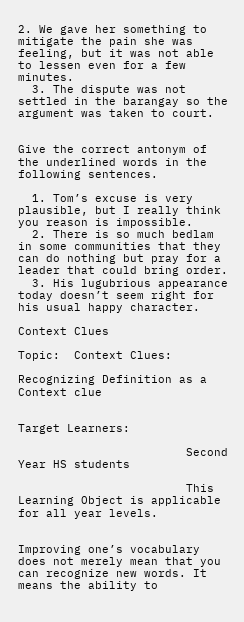2. We gave her something to mitigate the pain she was feeling, but it was not able to lessen even for a few minutes.
  3. The dispute was not settled in the barangay so the argument was taken to court.


Give the correct antonym of the underlined words in the following sentences.

  1. Tom’s excuse is very plausible, but I really think you reason is impossible.
  2. There is so much bedlam in some communities that they can do nothing but pray for a leader that could bring order.
  3. His lugubrious appearance today doesn’t seem right for his usual happy character.

Context Clues

Topic:  Context Clues:

Recognizing Definition as a Context clue


Target Learners:

                        Second Year HS students

                        This Learning Object is applicable for all year levels.


Improving one’s vocabulary does not merely mean that you can recognize new words. It means the ability to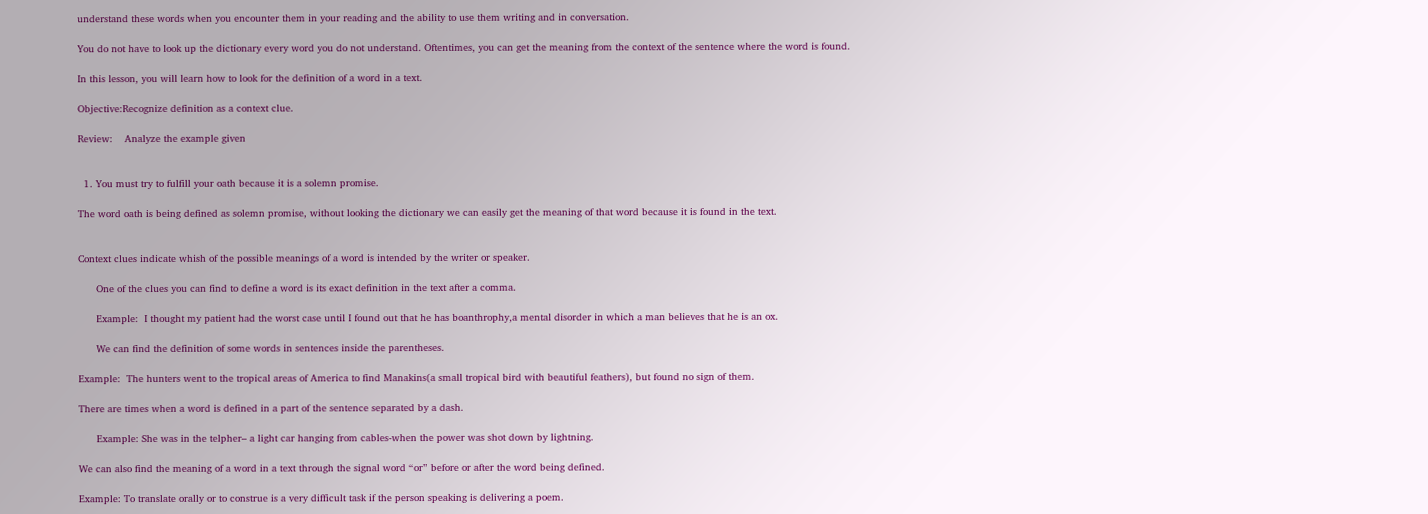understand these words when you encounter them in your reading and the ability to use them writing and in conversation.

You do not have to look up the dictionary every word you do not understand. Oftentimes, you can get the meaning from the context of the sentence where the word is found.

In this lesson, you will learn how to look for the definition of a word in a text.

Objective:Recognize definition as a context clue.

Review:    Analyze the example given


  1. You must try to fulfill your oath because it is a solemn promise.

The word oath is being defined as solemn promise, without looking the dictionary we can easily get the meaning of that word because it is found in the text.


Context clues indicate whish of the possible meanings of a word is intended by the writer or speaker.

      One of the clues you can find to define a word is its exact definition in the text after a comma.

      Example:  I thought my patient had the worst case until I found out that he has boanthrophy,a mental disorder in which a man believes that he is an ox.

      We can find the definition of some words in sentences inside the parentheses.

Example:  The hunters went to the tropical areas of America to find Manakins(a small tropical bird with beautiful feathers), but found no sign of them.

There are times when a word is defined in a part of the sentence separated by a dash.

      Example: She was in the telpher– a light car hanging from cables-when the power was shot down by lightning.

We can also find the meaning of a word in a text through the signal word “or” before or after the word being defined.

Example: To translate orally or to construe is a very difficult task if the person speaking is delivering a poem.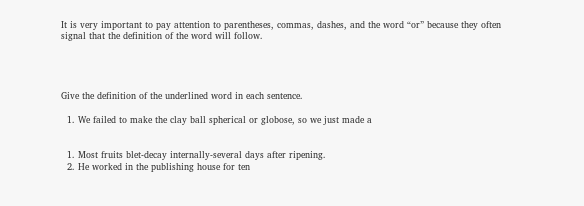It is very important to pay attention to parentheses, commas, dashes, and the word “or” because they often signal that the definition of the word will follow.




Give the definition of the underlined word in each sentence.

  1. We failed to make the clay ball spherical or globose, so we just made a


  1. Most fruits blet-decay internally-several days after ripening.
  2. He worked in the publishing house for ten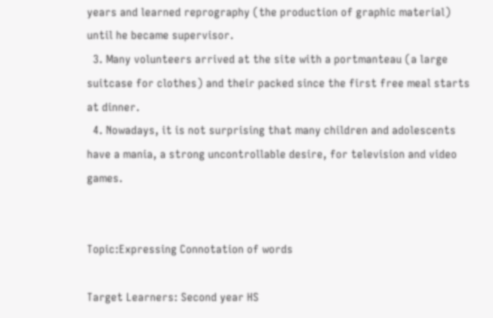years and learned reprography (the production of graphic material) until he became supervisor.
  3. Many volunteers arrived at the site with a portmanteau (a large suitcase for clothes) and their packed since the first free meal starts at dinner.
  4. Nowadays, it is not surprising that many children and adolescents have a mania, a strong uncontrollable desire, for television and video games.


Topic:Expressing Connotation of words

Target Learners: Second year HS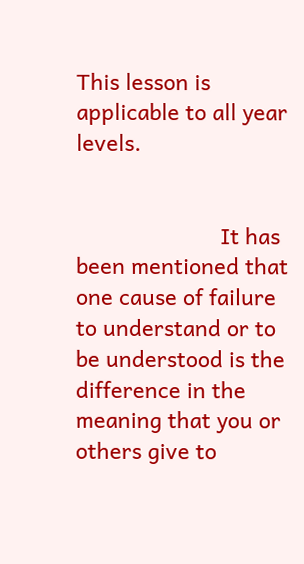This lesson is applicable to all year levels.


                        It has been mentioned that one cause of failure to understand or to be understood is the difference in the meaning that you or others give to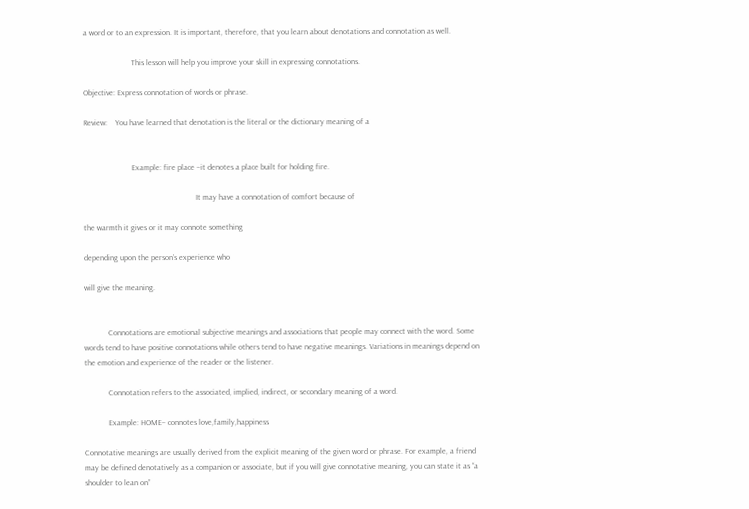a word or to an expression. It is important, therefore, that you learn about denotations and connotation as well.

                        This lesson will help you improve your skill in expressing connotations.

Objective: Express connotation of words or phrase.

Review:    You have learned that denotation is the literal or the dictionary meaning of a


                        Example: fire place –it denotes a place built for holding fire.

                                                        It may have a connotation of comfort because of

the warmth it gives or it may connote something

depending upon the person’s experience who

will give the meaning.


            Connotations are emotional subjective meanings and associations that people may connect with the word. Some words tend to have positive connotations while others tend to have negative meanings. Variations in meanings depend on the emotion and experience of the reader or the listener.

            Connotation refers to the associated, implied, indirect, or secondary meaning of a word.

            Example: HOME– connotes love,family,happiness

Connotative meanings are usually derived from the explicit meaning of the given word or phrase. For example, a friend may be defined denotatively as a companion or associate, but if you will give connotative meaning, you can state it as “a shoulder to lean on”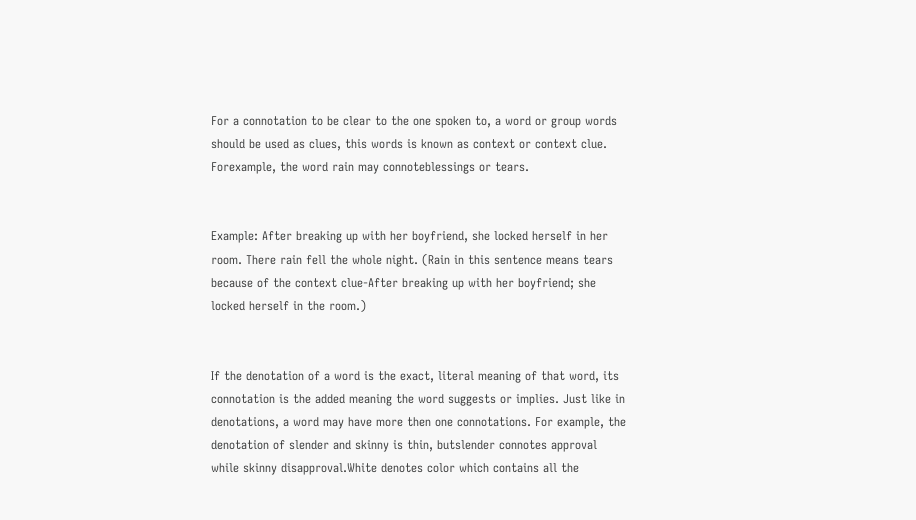For a connotation to be clear to the one spoken to, a word or group words should be used as clues, this words is known as context or context clue. Forexample, the word rain may connoteblessings or tears.


Example: After breaking up with her boyfriend, she locked herself in her room. There rain fell the whole night. (Rain in this sentence means tears because of the context clue-After breaking up with her boyfriend; she locked herself in the room.)


If the denotation of a word is the exact, literal meaning of that word, its connotation is the added meaning the word suggests or implies. Just like in denotations, a word may have more then one connotations. For example, the denotation of slender and skinny is thin, butslender connotes approval while skinny disapproval.White denotes color which contains all the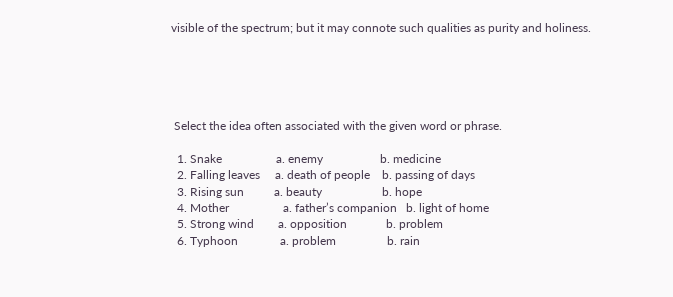visible of the spectrum; but it may connote such qualities as purity and holiness.





 Select the idea often associated with the given word or phrase.

  1. Snake                  a. enemy                   b. medicine
  2. Falling leaves     a. death of people    b. passing of days
  3. Rising sun          a. beauty                    b. hope
  4. Mother                  a. father’s companion   b. light of home
  5. Strong wind        a. opposition             b. problem
  6. Typhoon              a. problem                 b. rain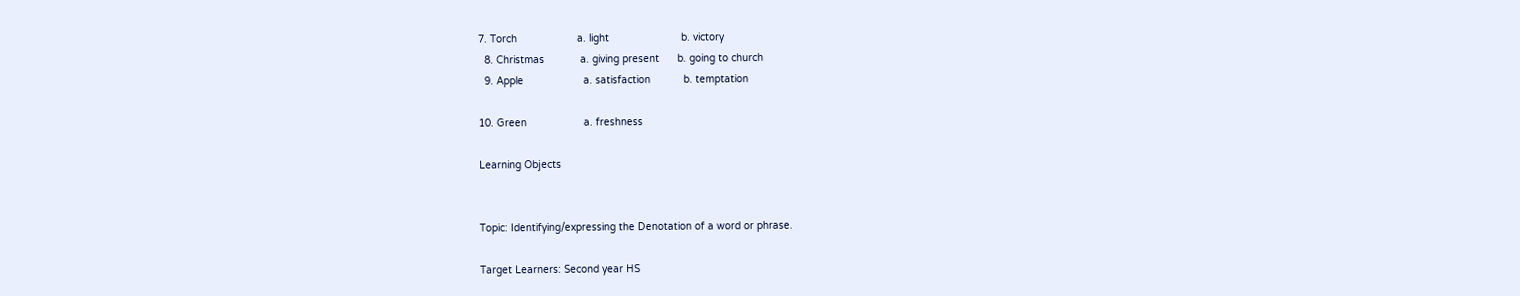7. Torch                    a. light                        b. victory
  8. Christmas            a. giving present      b. going to church
  9. Apple                    a. satisfaction           b. temptation

10. Green                   a. freshness

Learning Objects


Topic: Identifying/expressing the Denotation of a word or phrase.

Target Learners: Second year HS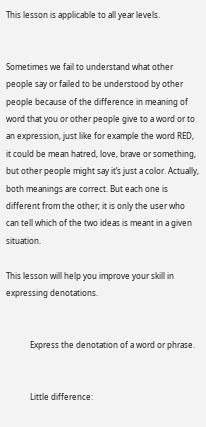This lesson is applicable to all year levels.


Sometimes we fail to understand what other people say or failed to be understood by other people because of the difference in meaning of word that you or other people give to a word or to an expression, just like for example the word RED, it could be mean hatred, love, brave or something, but other people might say it’s just a color. Actually, both meanings are correct. But each one is different from the other; it is only the user who can tell which of the two ideas is meant in a given situation.

This lesson will help you improve your skill in expressing denotations.


            Express the denotation of a word or phrase.


            Little difference: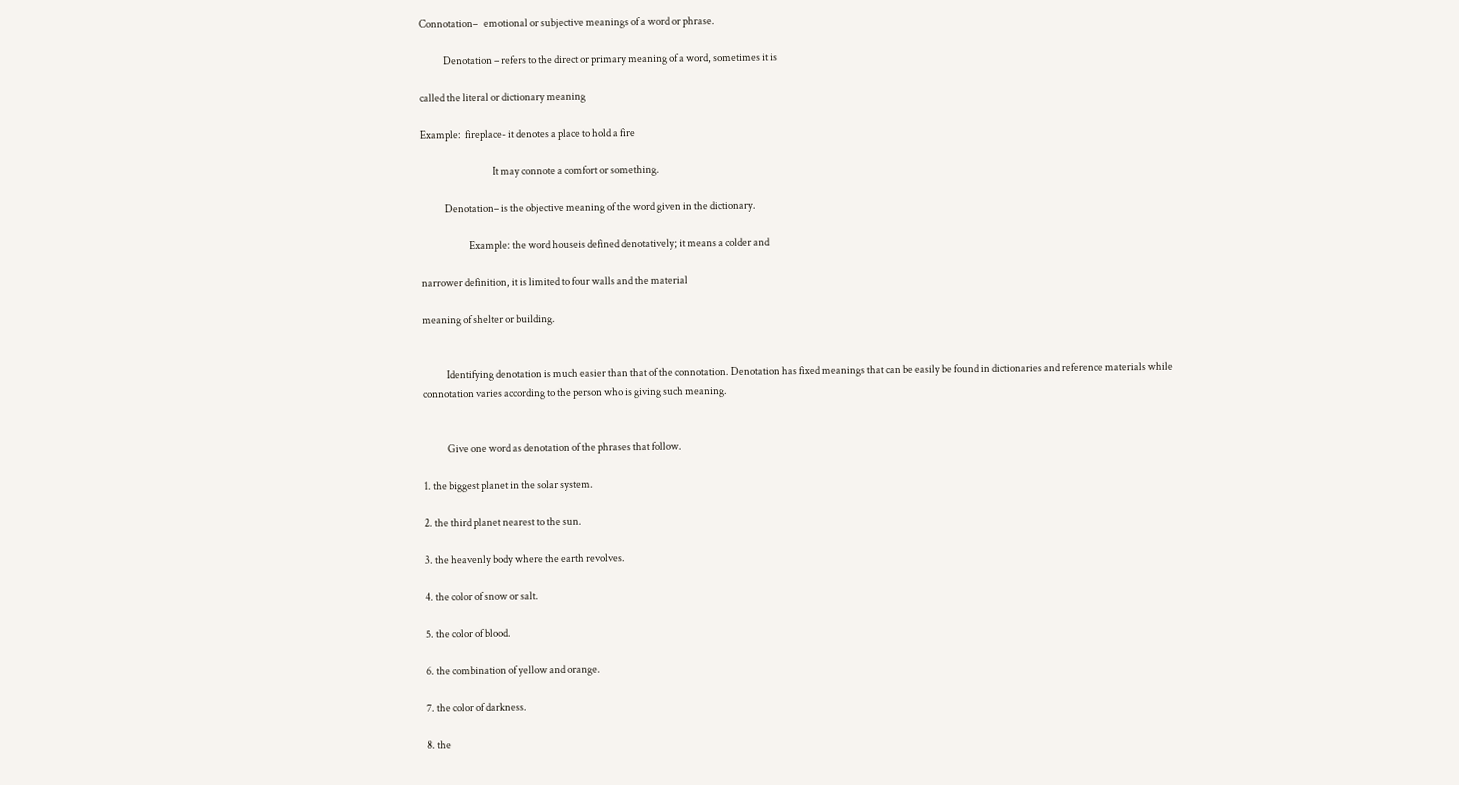Connotation–   emotional or subjective meanings of a word or phrase.

            Denotation – refers to the direct or primary meaning of a word, sometimes it is

called the literal or dictionary meaning

Example:  fireplace- it denotes a place to hold a fire

                                    It may connote a comfort or something.

            Denotation– is the objective meaning of the word given in the dictionary.

                        Example: the word houseis defined denotatively; it means a colder and

narrower definition, it is limited to four walls and the material

meaning of shelter or building.


            Identifying denotation is much easier than that of the connotation. Denotation has fixed meanings that can be easily be found in dictionaries and reference materials while connotation varies according to the person who is giving such meaning.


            Give one word as denotation of the phrases that follow.

1. the biggest planet in the solar system.

2. the third planet nearest to the sun.

3. the heavenly body where the earth revolves.

4. the color of snow or salt.

5. the color of blood.

6. the combination of yellow and orange.

7. the color of darkness.

8. the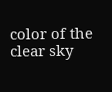color of the clear sky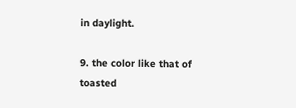in daylight.

9. the color like that of toasted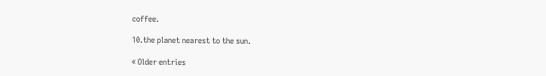coffee.

10.the planet nearest to the sun.

« Older entries